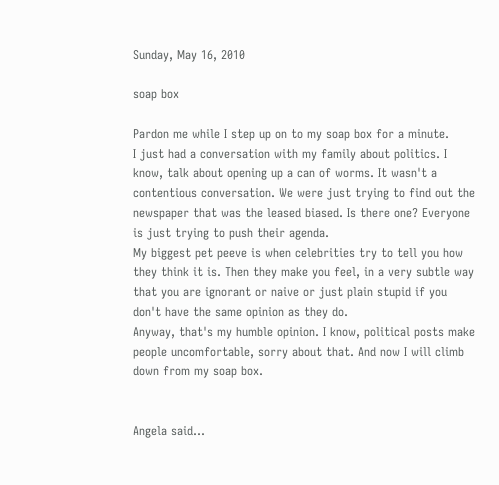Sunday, May 16, 2010

soap box

Pardon me while I step up on to my soap box for a minute.
I just had a conversation with my family about politics. I know, talk about opening up a can of worms. It wasn't a contentious conversation. We were just trying to find out the newspaper that was the leased biased. Is there one? Everyone is just trying to push their agenda.
My biggest pet peeve is when celebrities try to tell you how they think it is. Then they make you feel, in a very subtle way that you are ignorant or naive or just plain stupid if you don't have the same opinion as they do.
Anyway, that's my humble opinion. I know, political posts make people uncomfortable, sorry about that. And now I will climb down from my soap box.


Angela said...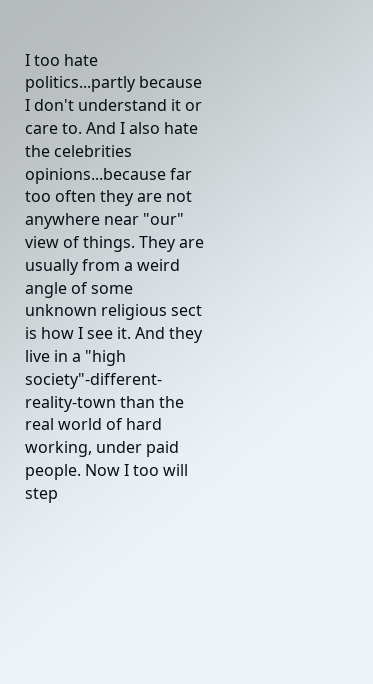I too hate politics...partly because I don't understand it or care to. And I also hate the celebrities opinions...because far too often they are not anywhere near "our" view of things. They are usually from a weird angle of some unknown religious sect is how I see it. And they live in a "high society"-different-reality-town than the real world of hard working, under paid people. Now I too will step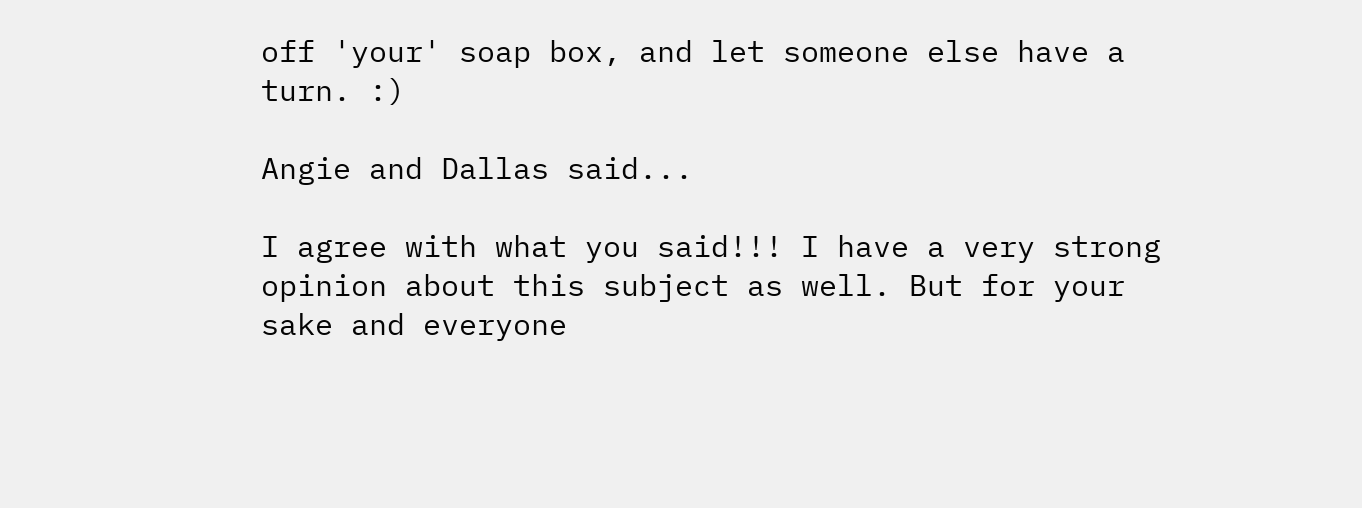off 'your' soap box, and let someone else have a turn. :)

Angie and Dallas said...

I agree with what you said!!! I have a very strong opinion about this subject as well. But for your sake and everyone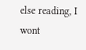else reading, I wont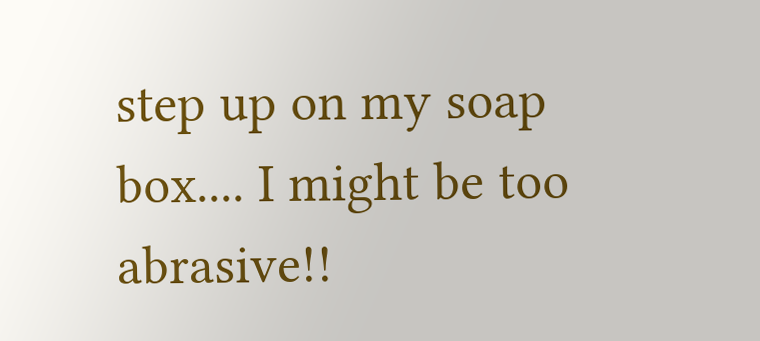step up on my soap box.... I might be too abrasive!!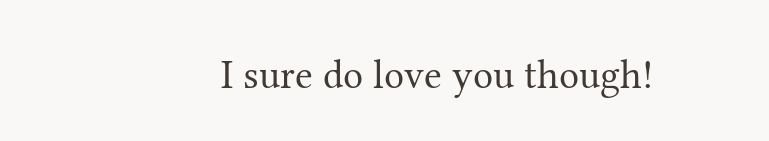I sure do love you though!